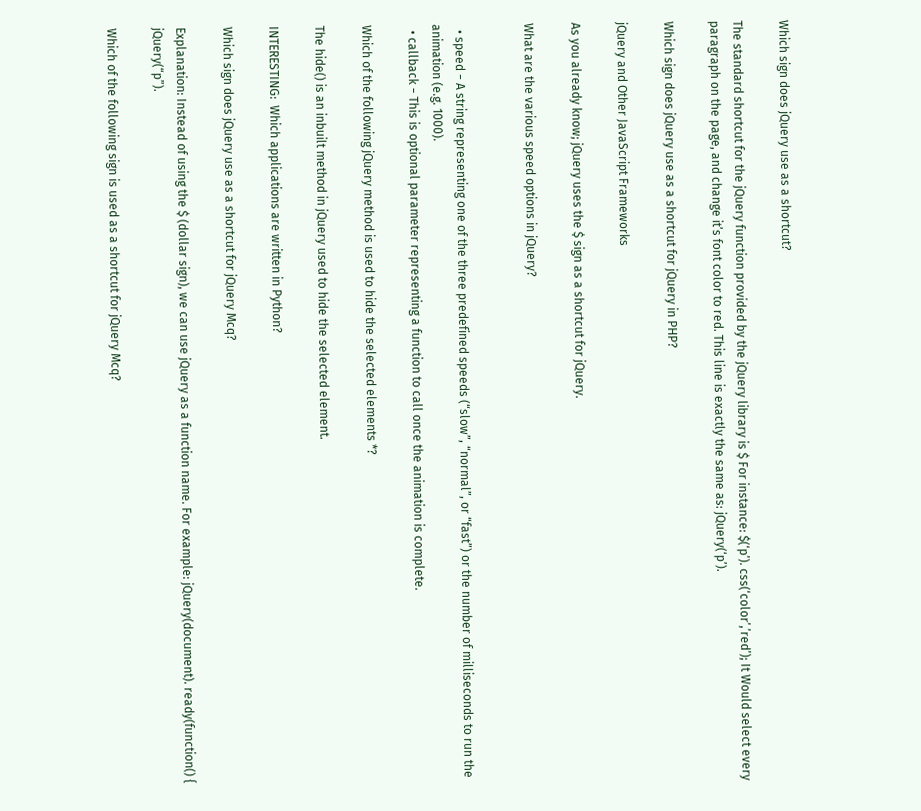Which sign does jQuery use as a shortcut?

The standard shortcut for the jQuery function provided by the jQuery library is $ For instance: $(‘p’). css(‘color’,’red’); It Would select every paragraph on the page, and change it’s font color to red. This line is exactly the same as: jQuery(‘p’).

Which sign does jQuery use as a shortcut for jQuery in PHP?

jQuery and Other JavaScript Frameworks

As you already know; jQuery uses the $ sign as a shortcut for jQuery.

What are the various speed options in jQuery?


  • speed − A string representing one of the three predefined speeds (“slow”, “normal”, or “fast”) or the number of milliseconds to run the animation (e.g. 1000).
  • callback − This is optional parameter representing a function to call once the animation is complete.

Which of the following jQuery method is used to hide the selected elements *?

The hide() is an inbuilt method in jQuery used to hide the selected element.

INTERESTING:  Which applications are written in Python?

Which sign does jQuery use as a shortcut for jQuery Mcq?

Explanation: Instead of using the $ (dollar sign), we can use jQuery as a function name. For example: jQuery(document). ready(function() { jQuery(“p”).

Which of the following sign is used as a shortcut for jQuery Mcq?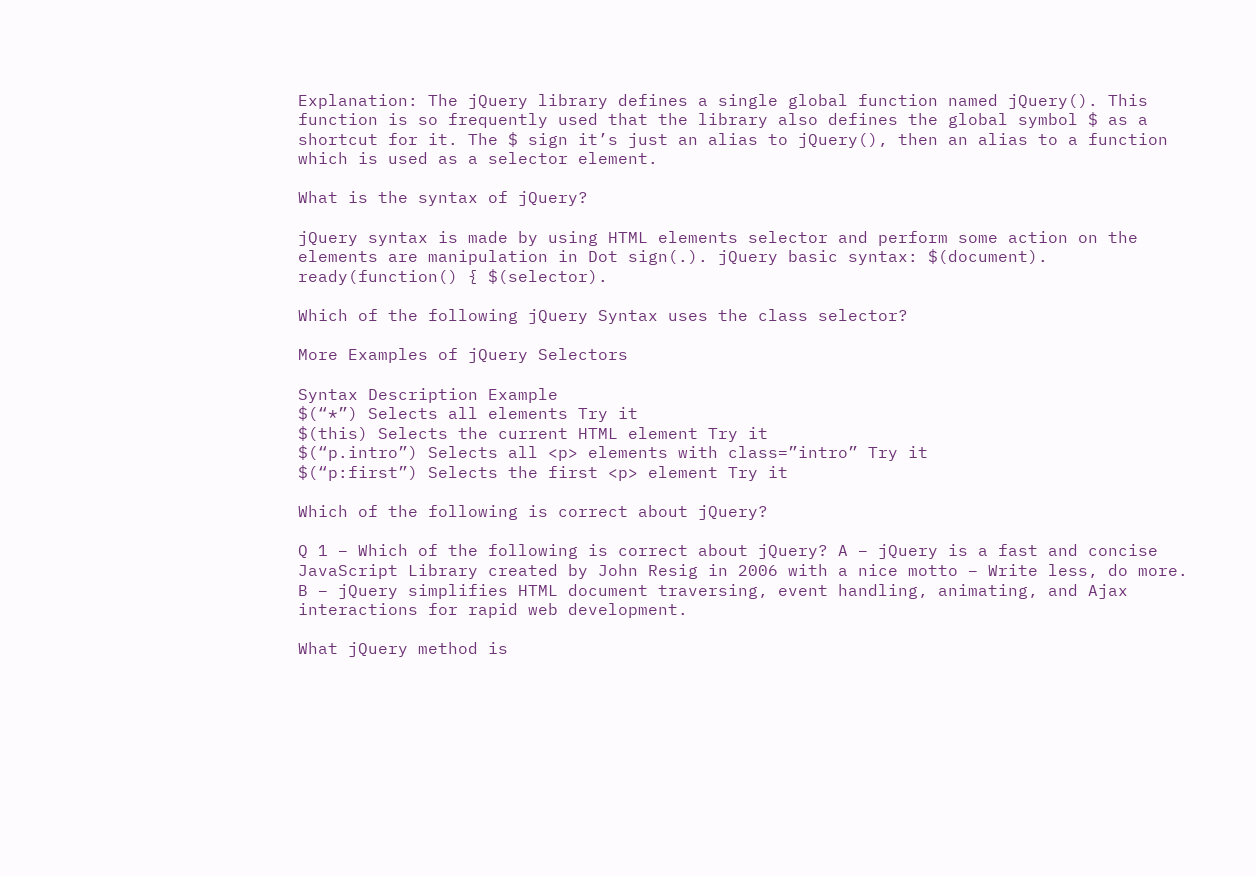Explanation: The jQuery library defines a single global function named jQuery(). This function is so frequently used that the library also defines the global symbol $ as a shortcut for it. The $ sign it’s just an alias to jQuery(), then an alias to a function which is used as a selector element.

What is the syntax of jQuery?

jQuery syntax is made by using HTML elements selector and perform some action on the elements are manipulation in Dot sign(.). jQuery basic syntax: $(document). ready(function() { $(selector).

Which of the following jQuery Syntax uses the class selector?

More Examples of jQuery Selectors

Syntax Description Example
$(“*”) Selects all elements Try it
$(this) Selects the current HTML element Try it
$(“p.intro”) Selects all <p> elements with class=”intro” Try it
$(“p:first”) Selects the first <p> element Try it

Which of the following is correct about jQuery?

Q 1 – Which of the following is correct about jQuery? A – jQuery is a fast and concise JavaScript Library created by John Resig in 2006 with a nice motto – Write less, do more. B – jQuery simplifies HTML document traversing, event handling, animating, and Ajax interactions for rapid web development.

What jQuery method is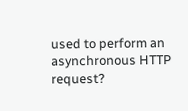used to perform an asynchronous HTTP request?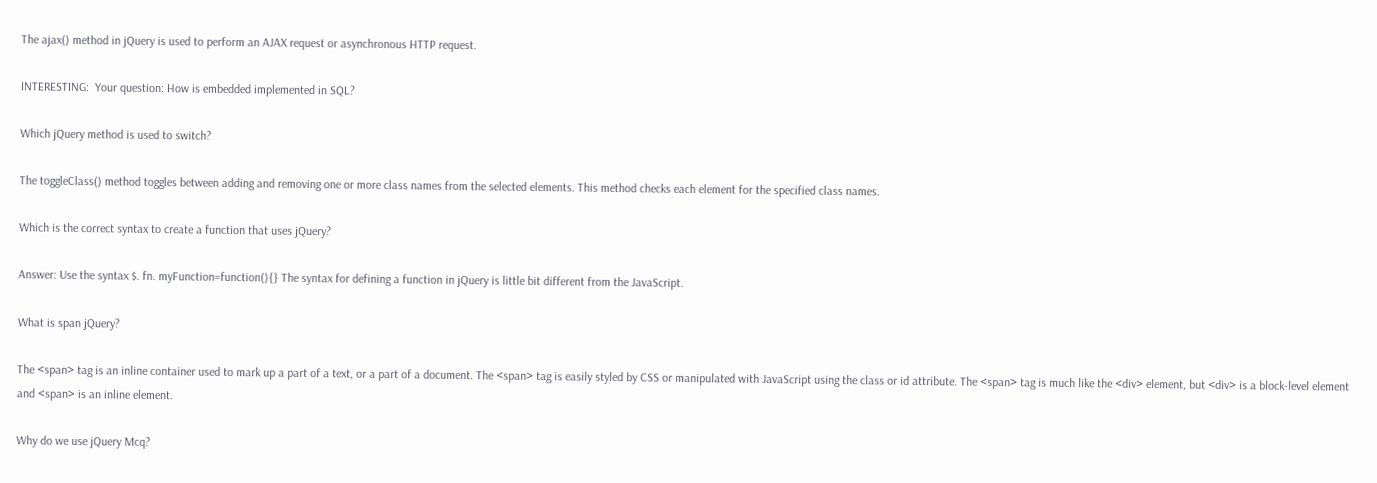The ajax() method in jQuery is used to perform an AJAX request or asynchronous HTTP request.

INTERESTING:  Your question: How is embedded implemented in SQL?

Which jQuery method is used to switch?

The toggleClass() method toggles between adding and removing one or more class names from the selected elements. This method checks each element for the specified class names.

Which is the correct syntax to create a function that uses jQuery?

Answer: Use the syntax $. fn. myFunction=function(){} The syntax for defining a function in jQuery is little bit different from the JavaScript.

What is span jQuery?

The <span> tag is an inline container used to mark up a part of a text, or a part of a document. The <span> tag is easily styled by CSS or manipulated with JavaScript using the class or id attribute. The <span> tag is much like the <div> element, but <div> is a block-level element and <span> is an inline element.

Why do we use jQuery Mcq?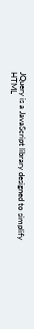JQuery is a JavaScript library designed to simplify HTML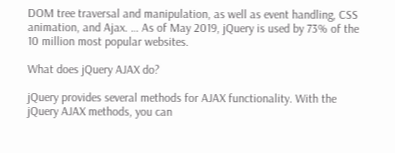DOM tree traversal and manipulation, as well as event handling, CSS animation, and Ajax. … As of May 2019, jQuery is used by 73% of the 10 million most popular websites.

What does jQuery AJAX do?

jQuery provides several methods for AJAX functionality. With the jQuery AJAX methods, you can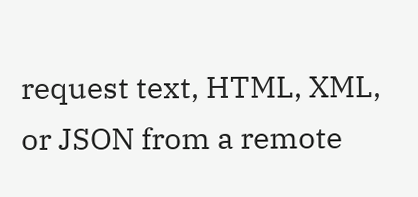request text, HTML, XML, or JSON from a remote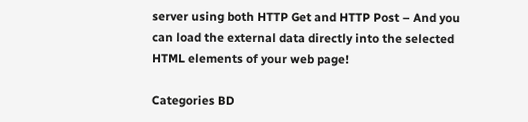server using both HTTP Get and HTTP Post – And you can load the external data directly into the selected HTML elements of your web page!

Categories BD